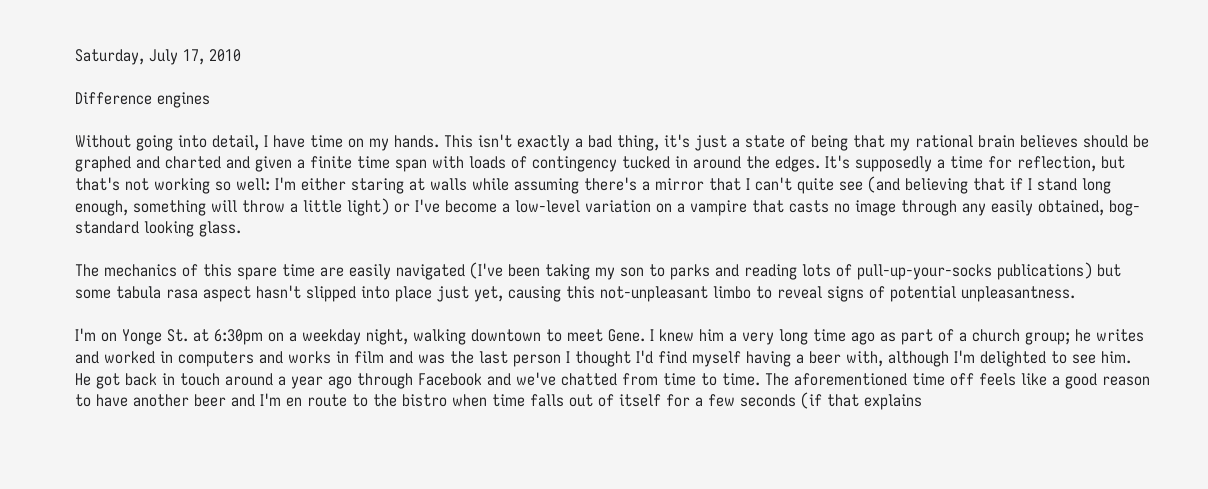Saturday, July 17, 2010

Difference engines

Without going into detail, I have time on my hands. This isn't exactly a bad thing, it's just a state of being that my rational brain believes should be graphed and charted and given a finite time span with loads of contingency tucked in around the edges. It's supposedly a time for reflection, but that's not working so well: I'm either staring at walls while assuming there's a mirror that I can't quite see (and believing that if I stand long enough, something will throw a little light) or I've become a low-level variation on a vampire that casts no image through any easily obtained, bog-standard looking glass.

The mechanics of this spare time are easily navigated (I've been taking my son to parks and reading lots of pull-up-your-socks publications) but some tabula rasa aspect hasn't slipped into place just yet, causing this not-unpleasant limbo to reveal signs of potential unpleasantness.

I'm on Yonge St. at 6:30pm on a weekday night, walking downtown to meet Gene. I knew him a very long time ago as part of a church group; he writes and worked in computers and works in film and was the last person I thought I'd find myself having a beer with, although I'm delighted to see him. He got back in touch around a year ago through Facebook and we've chatted from time to time. The aforementioned time off feels like a good reason to have another beer and I'm en route to the bistro when time falls out of itself for a few seconds (if that explains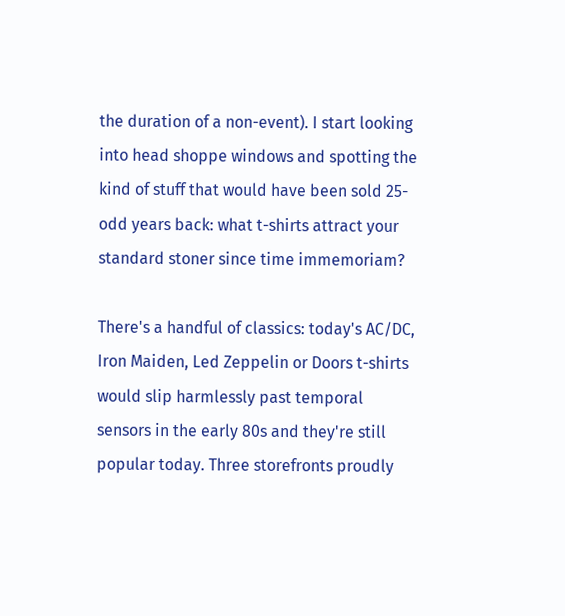the duration of a non-event). I start looking into head shoppe windows and spotting the kind of stuff that would have been sold 25-odd years back: what t-shirts attract your standard stoner since time immemoriam?

There's a handful of classics: today's AC/DC, Iron Maiden, Led Zeppelin or Doors t-shirts would slip harmlessly past temporal sensors in the early 80s and they're still popular today. Three storefronts proudly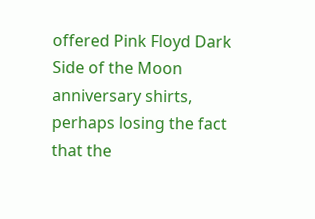offered Pink Floyd Dark Side of the Moon anniversary shirts, perhaps losing the fact that the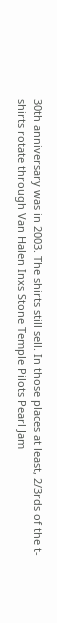30th anniversary was in 2003. The shirts still sell. In those places at least, 2/3rds of the t-shirts rotate through Van Halen Inxs Stone Temple Pilots Pearl Jam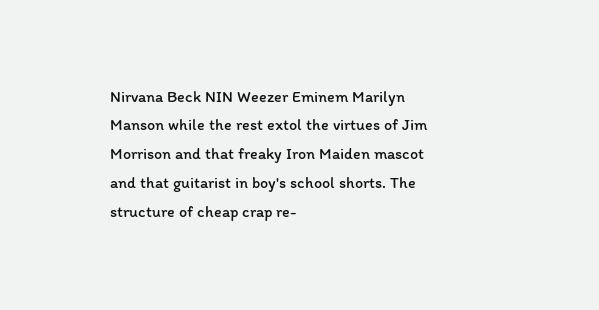Nirvana Beck NIN Weezer Eminem Marilyn Manson while the rest extol the virtues of Jim Morrison and that freaky Iron Maiden mascot and that guitarist in boy's school shorts. The structure of cheap crap re-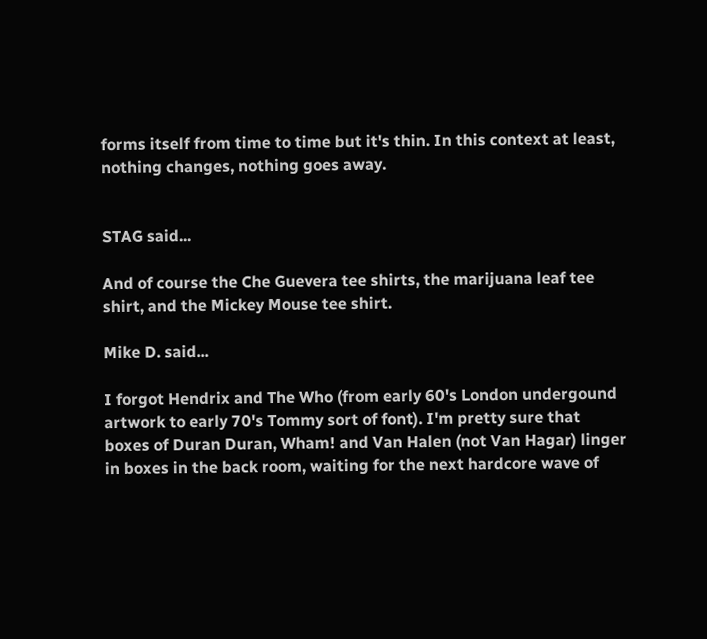forms itself from time to time but it's thin. In this context at least, nothing changes, nothing goes away.


STAG said...

And of course the Che Guevera tee shirts, the marijuana leaf tee shirt, and the Mickey Mouse tee shirt.

Mike D. said...

I forgot Hendrix and The Who (from early 60's London undergound artwork to early 70's Tommy sort of font). I'm pretty sure that boxes of Duran Duran, Wham! and Van Halen (not Van Hagar) linger in boxes in the back room, waiting for the next hardcore wave of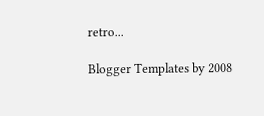retro...

Blogger Templates by 2008